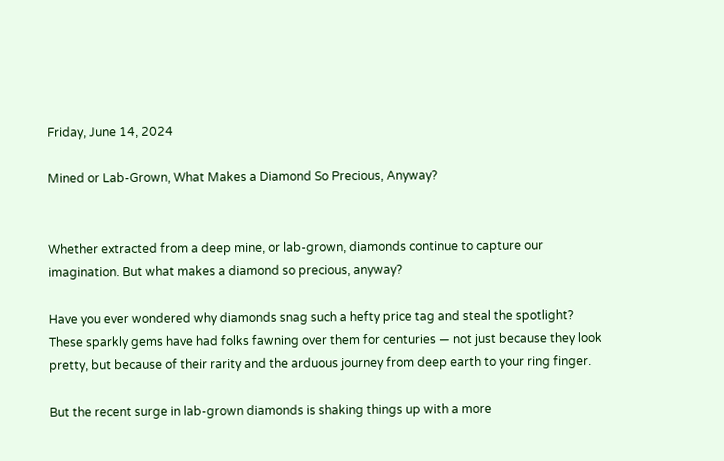Friday, June 14, 2024

Mined or Lab-Grown, What Makes a Diamond So Precious, Anyway?


Whether extracted from a deep mine, or lab-grown, diamonds continue to capture our imagination. But what makes a diamond so precious, anyway?

Have you ever wondered why diamonds snag such a hefty price tag and steal the spotlight? These sparkly gems have had folks fawning over them for centuries — not just because they look pretty, but because of their rarity and the arduous journey from deep earth to your ring finger.

But the recent surge in lab-grown diamonds is shaking things up with a more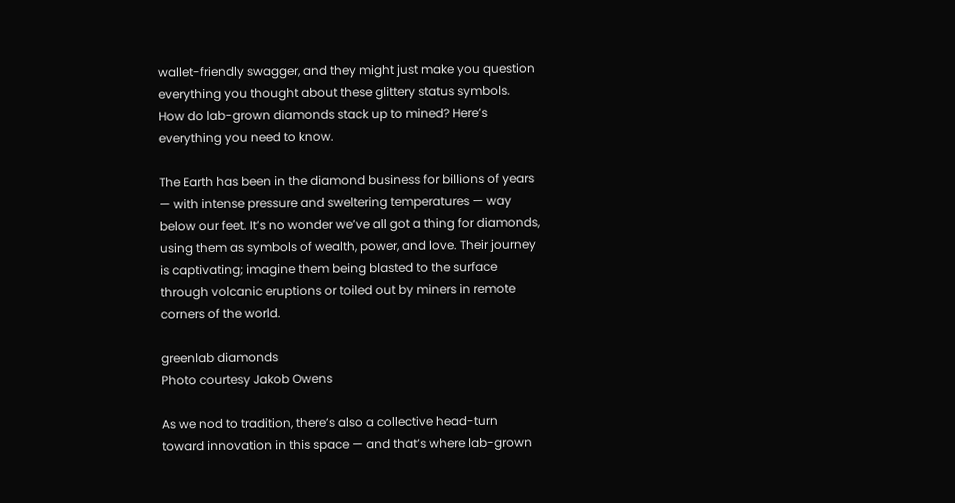wallet-friendly swagger, and they might just make you question everything you thought about these glittery status symbols. How do lab-grown diamonds stack up to mined? Here’s everything you need to know.

The Earth has been in the diamond business for billions of years — with intense pressure and sweltering temperatures — way below our feet. It’s no wonder we’ve all got a thing for diamonds, using them as symbols of wealth, power, and love. Their journey is captivating; imagine them being blasted to the surface through volcanic eruptions or toiled out by miners in remote corners of the world.

greenlab diamonds
Photo courtesy Jakob Owens

As we nod to tradition, there’s also a collective head-turn toward innovation in this space — and that’s where lab-grown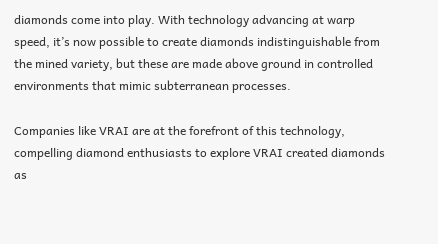diamonds come into play. With technology advancing at warp speed, it’s now possible to create diamonds indistinguishable from the mined variety, but these are made above ground in controlled environments that mimic subterranean processes.

Companies like VRAI are at the forefront of this technology, compelling diamond enthusiasts to explore VRAI created diamonds as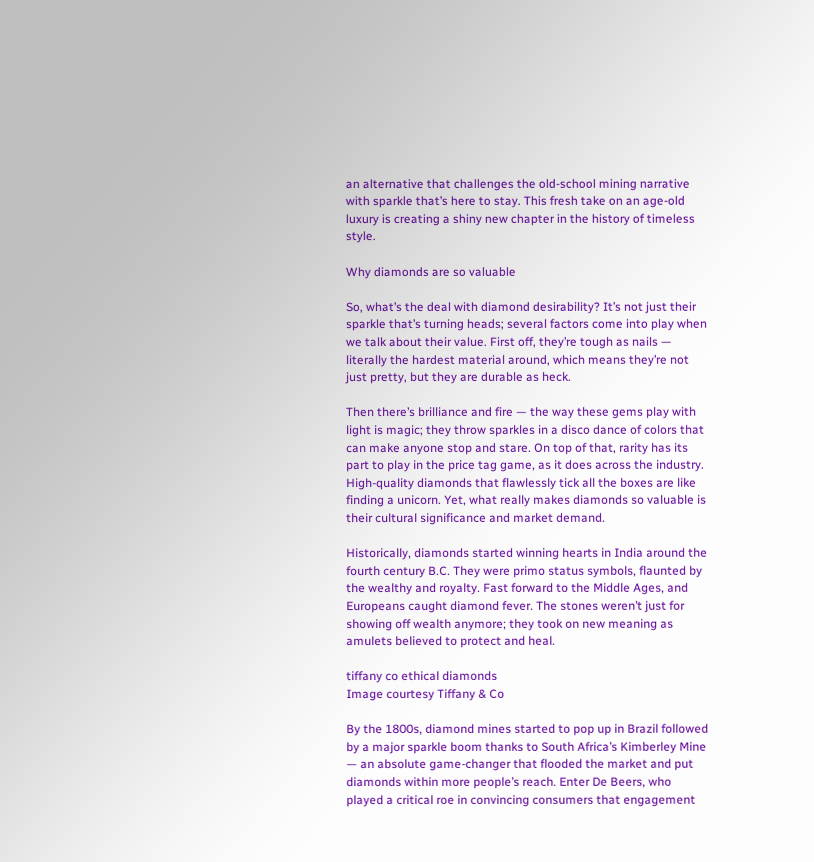an alternative that challenges the old-school mining narrative with sparkle that’s here to stay. This fresh take on an age-old luxury is creating a shiny new chapter in the history of timeless style.

Why diamonds are so valuable

So, what’s the deal with diamond desirability? It’s not just their sparkle that’s turning heads; several factors come into play when we talk about their value. First off, they’re tough as nails — literally the hardest material around, which means they’re not just pretty, but they are durable as heck.

Then there’s brilliance and fire — the way these gems play with light is magic; they throw sparkles in a disco dance of colors that can make anyone stop and stare. On top of that, rarity has its part to play in the price tag game, as it does across the industry. High-quality diamonds that flawlessly tick all the boxes are like finding a unicorn. Yet, what really makes diamonds so valuable is their cultural significance and market demand.

Historically, diamonds started winning hearts in India around the fourth century B.C. They were primo status symbols, flaunted by the wealthy and royalty. Fast forward to the Middle Ages, and Europeans caught diamond fever. The stones weren’t just for showing off wealth anymore; they took on new meaning as amulets believed to protect and heal.

tiffany co ethical diamonds
Image courtesy Tiffany & Co

By the 1800s, diamond mines started to pop up in Brazil followed by a major sparkle boom thanks to South Africa’s Kimberley Mine — an absolute game-changer that flooded the market and put diamonds within more people’s reach. Enter De Beers, who played a critical roe in convincing consumers that engagement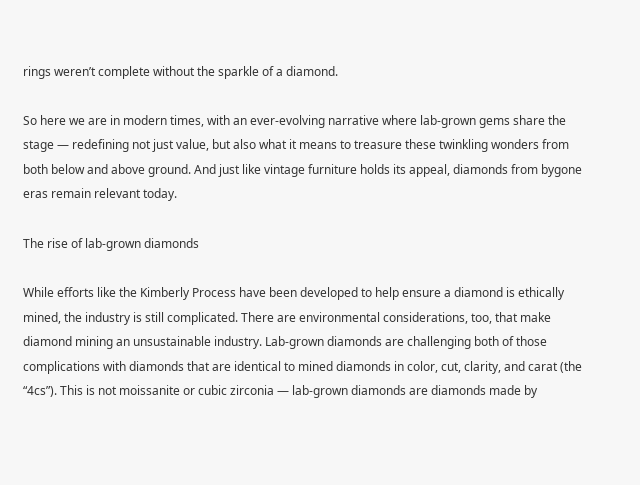rings weren’t complete without the sparkle of a diamond.

So here we are in modern times, with an ever-evolving narrative where lab-grown gems share the stage — redefining not just value, but also what it means to treasure these twinkling wonders from both below and above ground. And just like vintage furniture holds its appeal, diamonds from bygone eras remain relevant today.

The rise of lab-grown diamonds

While efforts like the Kimberly Process have been developed to help ensure a diamond is ethically mined, the industry is still complicated. There are environmental considerations, too, that make diamond mining an unsustainable industry. Lab-grown diamonds are challenging both of those complications with diamonds that are identical to mined diamonds in color, cut, clarity, and carat (the “4cs”). This is not moissanite or cubic zirconia — lab-grown diamonds are diamonds made by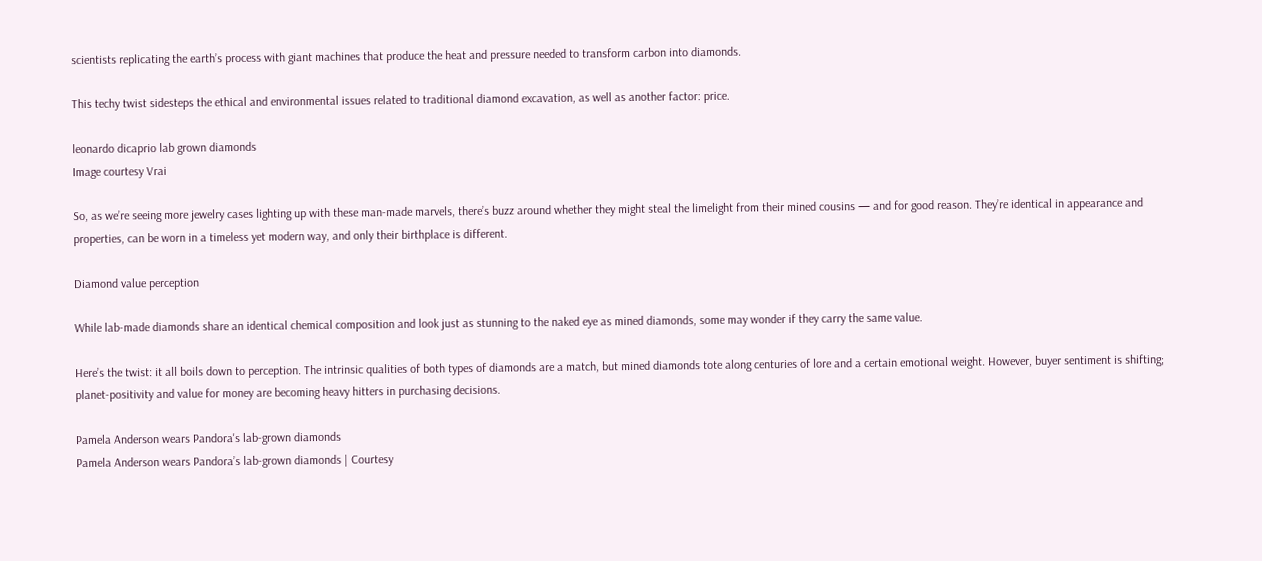scientists replicating the earth’s process with giant machines that produce the heat and pressure needed to transform carbon into diamonds.

This techy twist sidesteps the ethical and environmental issues related to traditional diamond excavation, as well as another factor: price.

leonardo dicaprio lab grown diamonds
Image courtesy Vrai

So, as we’re seeing more jewelry cases lighting up with these man-made marvels, there’s buzz around whether they might steal the limelight from their mined cousins — and for good reason. They’re identical in appearance and properties, can be worn in a timeless yet modern way, and only their birthplace is different.

Diamond value perception

While lab-made diamonds share an identical chemical composition and look just as stunning to the naked eye as mined diamonds, some may wonder if they carry the same value.

Here’s the twist: it all boils down to perception. The intrinsic qualities of both types of diamonds are a match, but mined diamonds tote along centuries of lore and a certain emotional weight. However, buyer sentiment is shifting; planet-positivity and value for money are becoming heavy hitters in purchasing decisions.

Pamela Anderson wears Pandora's lab-grown diamonds
Pamela Anderson wears Pandora’s lab-grown diamonds | Courtesy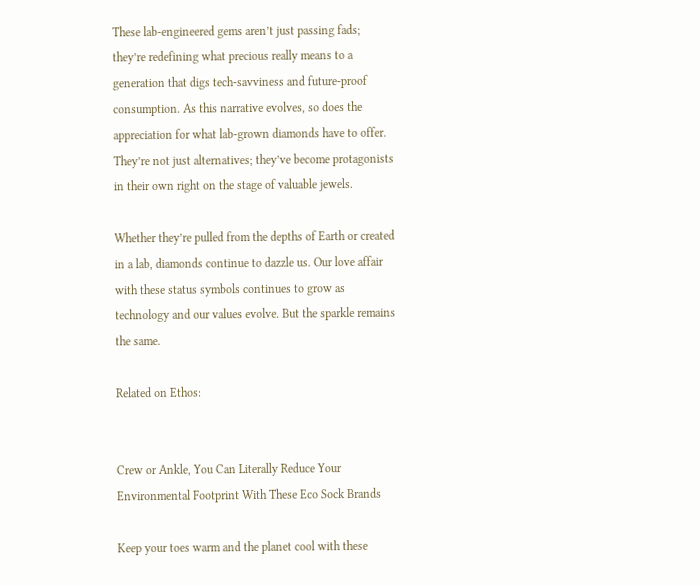These lab-engineered gems aren’t just passing fads; they’re redefining what precious really means to a generation that digs tech-savviness and future-proof consumption. As this narrative evolves, so does the appreciation for what lab-grown diamonds have to offer. They’re not just alternatives; they’ve become protagonists in their own right on the stage of valuable jewels.

Whether they’re pulled from the depths of Earth or created in a lab, diamonds continue to dazzle us. Our love affair with these status symbols continues to grow as technology and our values evolve. But the sparkle remains the same.

Related on Ethos:


Crew or Ankle, You Can Literally Reduce Your Environmental Footprint With These Eco Sock Brands

Keep your toes warm and the planet cool with these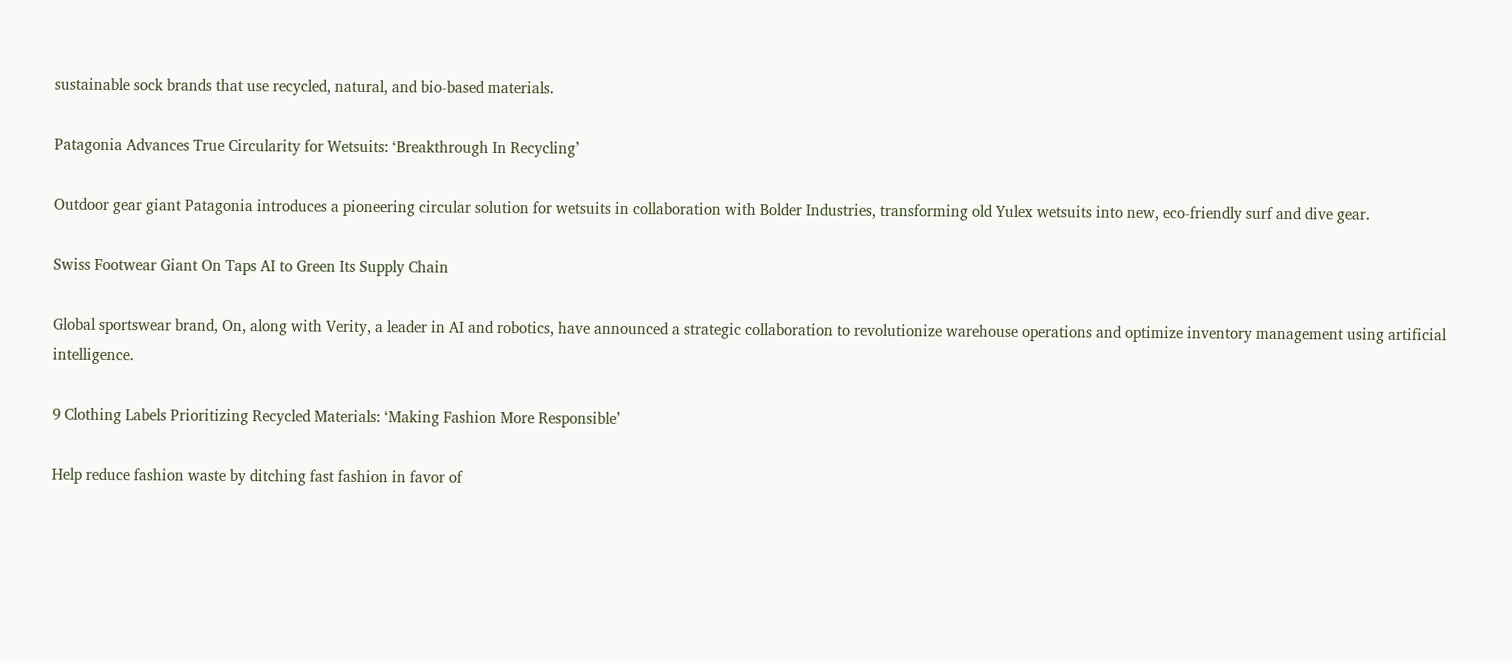sustainable sock brands that use recycled, natural, and bio-based materials.

Patagonia Advances True Circularity for Wetsuits: ‘Breakthrough In Recycling’

Outdoor gear giant Patagonia introduces a pioneering circular solution for wetsuits in collaboration with Bolder Industries, transforming old Yulex wetsuits into new, eco-friendly surf and dive gear.

Swiss Footwear Giant On Taps AI to Green Its Supply Chain

Global sportswear brand, On, along with Verity, a leader in AI and robotics, have announced a strategic collaboration to revolutionize warehouse operations and optimize inventory management using artificial intelligence.

9 Clothing Labels Prioritizing Recycled Materials: ‘Making Fashion More Responsible’

Help reduce fashion waste by ditching fast fashion in favor of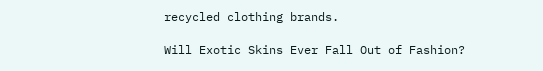recycled clothing brands.

Will Exotic Skins Ever Fall Out of Fashion?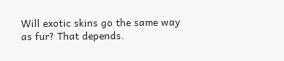Will exotic skins go the same way as fur? That depends.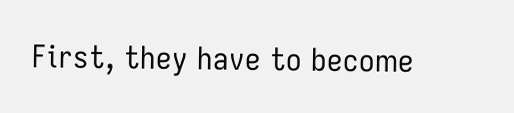First, they have to become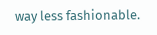way less fashionable.